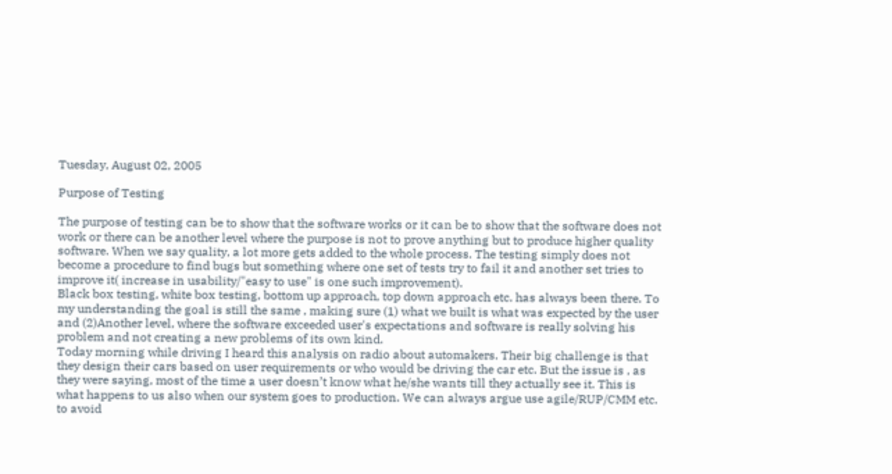Tuesday, August 02, 2005

Purpose of Testing

The purpose of testing can be to show that the software works or it can be to show that the software does not work or there can be another level where the purpose is not to prove anything but to produce higher quality software. When we say quality, a lot more gets added to the whole process. The testing simply does not become a procedure to find bugs but something where one set of tests try to fail it and another set tries to improve it( increase in usability/"easy to use" is one such improvement).
Black box testing, white box testing, bottom up approach, top down approach etc. has always been there. To my understanding the goal is still the same , making sure (1) what we built is what was expected by the user and (2)Another level, where the software exceeded user's expectations and software is really solving his problem and not creating a new problems of its own kind.
Today morning while driving I heard this analysis on radio about automakers. Their big challenge is that they design their cars based on user requirements or who would be driving the car etc. But the issue is , as they were saying, most of the time a user doesn’t know what he/she wants till they actually see it. This is what happens to us also when our system goes to production. We can always argue use agile/RUP/CMM etc. to avoid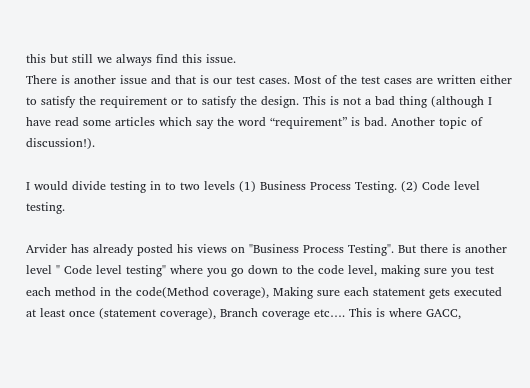this but still we always find this issue.
There is another issue and that is our test cases. Most of the test cases are written either to satisfy the requirement or to satisfy the design. This is not a bad thing (although I have read some articles which say the word “requirement” is bad. Another topic of discussion!).

I would divide testing in to two levels (1) Business Process Testing. (2) Code level testing.

Arvider has already posted his views on "Business Process Testing". But there is another level " Code level testing" where you go down to the code level, making sure you test each method in the code(Method coverage), Making sure each statement gets executed at least once (statement coverage), Branch coverage etc…. This is where GACC,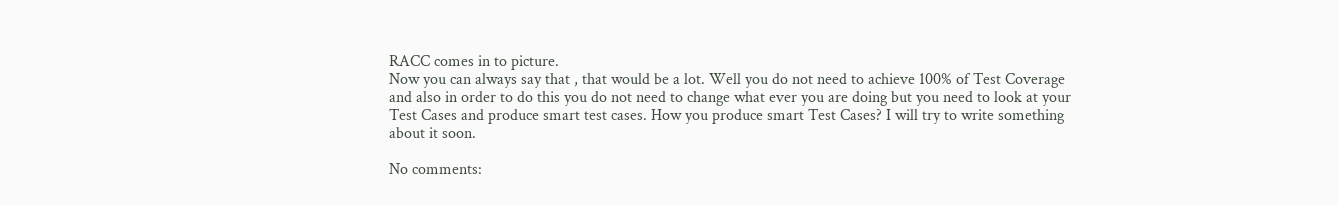RACC comes in to picture.
Now you can always say that , that would be a lot. Well you do not need to achieve 100% of Test Coverage and also in order to do this you do not need to change what ever you are doing but you need to look at your Test Cases and produce smart test cases. How you produce smart Test Cases? I will try to write something about it soon.

No comments: